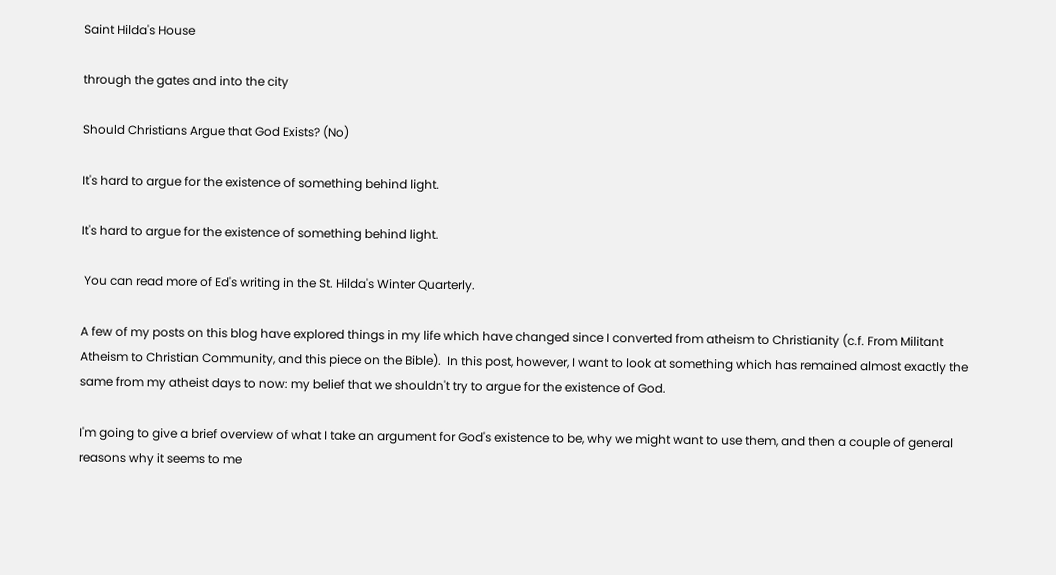Saint Hilda's House

through the gates and into the city

Should Christians Argue that God Exists? (No)

It's hard to argue for the existence of something behind light.

It's hard to argue for the existence of something behind light.

 You can read more of Ed's writing in the St. Hilda's Winter Quarterly.

A few of my posts on this blog have explored things in my life which have changed since I converted from atheism to Christianity (c.f. From Militant Atheism to Christian Community, and this piece on the Bible).  In this post, however, I want to look at something which has remained almost exactly the same from my atheist days to now: my belief that we shouldn't try to argue for the existence of God.

I'm going to give a brief overview of what I take an argument for God's existence to be, why we might want to use them, and then a couple of general reasons why it seems to me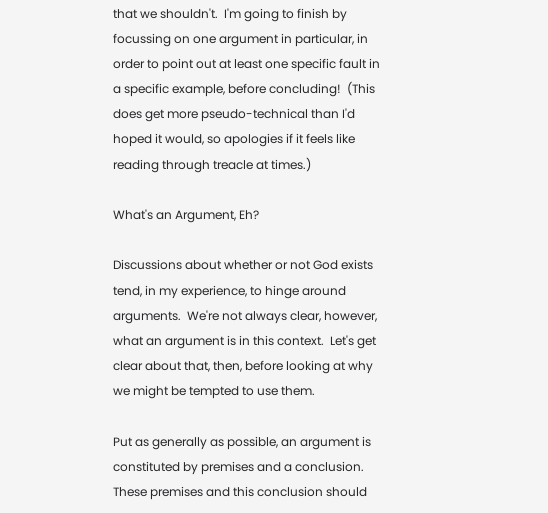that we shouldn't.  I'm going to finish by focussing on one argument in particular, in order to point out at least one specific fault in a specific example, before concluding!  (This does get more pseudo-technical than I'd hoped it would, so apologies if it feels like reading through treacle at times.)

What's an Argument, Eh?

Discussions about whether or not God exists tend, in my experience, to hinge around arguments.  We're not always clear, however, what an argument is in this context.  Let's get clear about that, then, before looking at why we might be tempted to use them.

Put as generally as possible, an argument is constituted by premises and a conclusion.  These premises and this conclusion should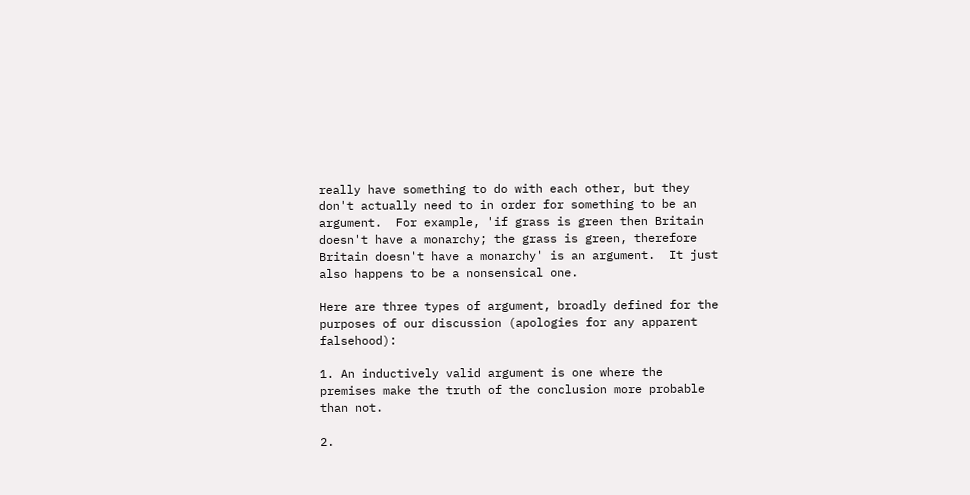really have something to do with each other, but they don't actually need to in order for something to be an argument.  For example, 'if grass is green then Britain doesn't have a monarchy; the grass is green, therefore Britain doesn't have a monarchy' is an argument.  It just also happens to be a nonsensical one.

Here are three types of argument, broadly defined for the purposes of our discussion (apologies for any apparent falsehood):

1. An inductively valid argument is one where the premises make the truth of the conclusion more probable than not.

2.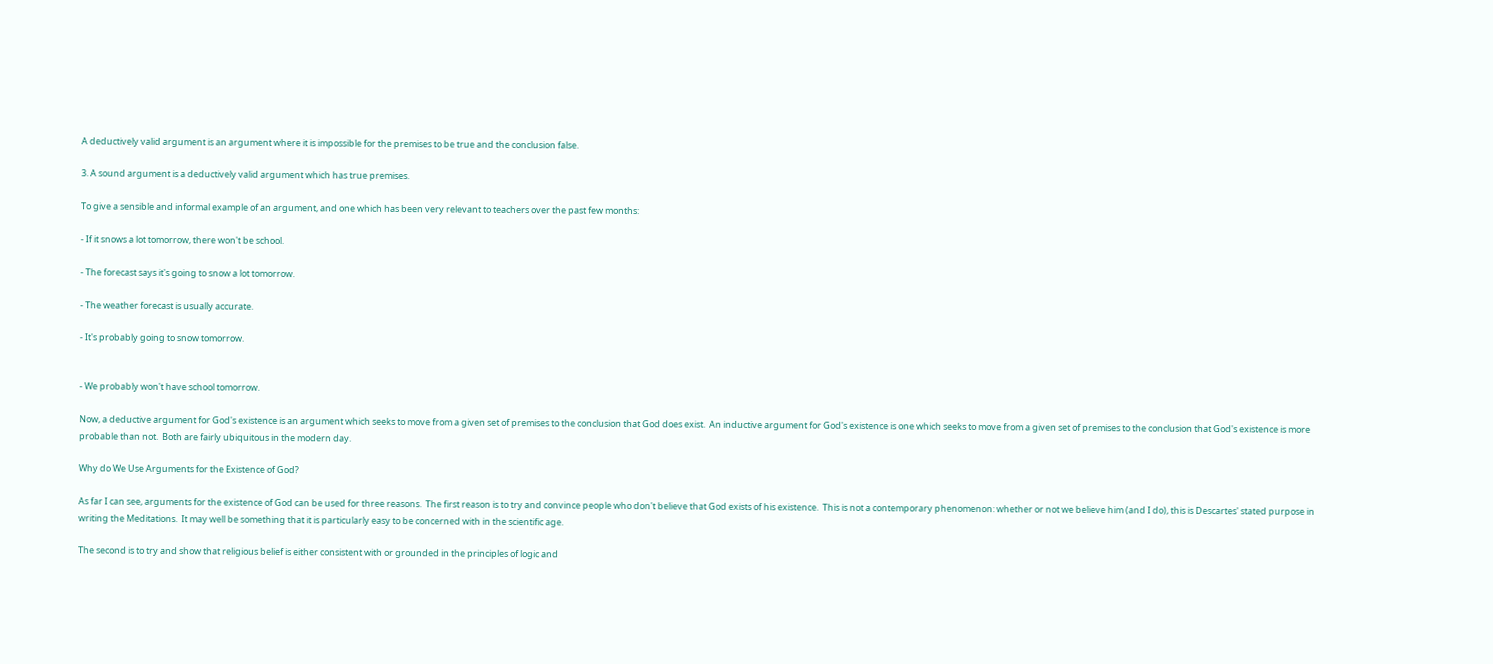A deductively valid argument is an argument where it is impossible for the premises to be true and the conclusion false.

3. A sound argument is a deductively valid argument which has true premises.

To give a sensible and informal example of an argument, and one which has been very relevant to teachers over the past few months:

- If it snows a lot tomorrow, there won't be school.

- The forecast says it's going to snow a lot tomorrow.

- The weather forecast is usually accurate.

- It's probably going to snow tomorrow.


- We probably won't have school tomorrow.

Now, a deductive argument for God's existence is an argument which seeks to move from a given set of premises to the conclusion that God does exist.  An inductive argument for God's existence is one which seeks to move from a given set of premises to the conclusion that God's existence is more probable than not.  Both are fairly ubiquitous in the modern day.

Why do We Use Arguments for the Existence of God?

As far I can see, arguments for the existence of God can be used for three reasons.  The first reason is to try and convince people who don't believe that God exists of his existence.  This is not a contemporary phenomenon: whether or not we believe him (and I do), this is Descartes' stated purpose in writing the Meditations.  It may well be something that it is particularly easy to be concerned with in the scientific age.

The second is to try and show that religious belief is either consistent with or grounded in the principles of logic and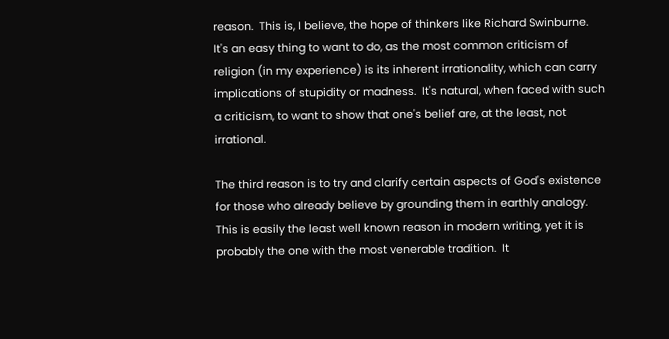reason.  This is, I believe, the hope of thinkers like Richard Swinburne.  It's an easy thing to want to do, as the most common criticism of religion (in my experience) is its inherent irrationality, which can carry implications of stupidity or madness.  It's natural, when faced with such a criticism, to want to show that one's belief are, at the least, not irrational.

The third reason is to try and clarify certain aspects of God's existence for those who already believe by grounding them in earthly analogy.  This is easily the least well known reason in modern writing, yet it is probably the one with the most venerable tradition.  It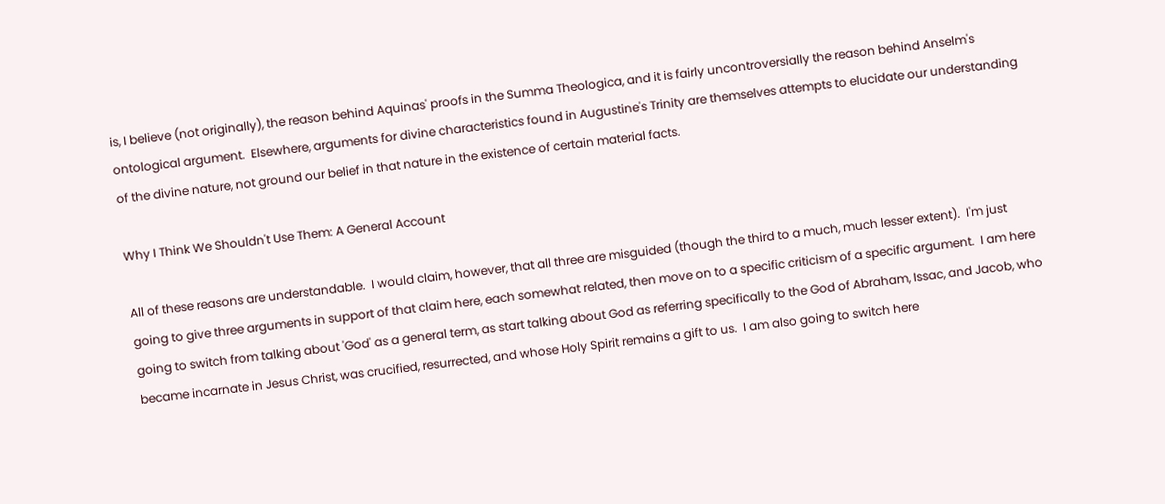is, I believe (not originally), the reason behind Aquinas' proofs in the Summa Theologica, and it is fairly uncontroversially the reason behind Anselm's ontological argument.  Elsewhere, arguments for divine characteristics found in Augustine's Trinity are themselves attempts to elucidate our understanding of the divine nature, not ground our belief in that nature in the existence of certain material facts.

Why I Think We Shouldn't Use Them: A General Account

All of these reasons are understandable.  I would claim, however, that all three are misguided (though the third to a much, much lesser extent).  I'm just going to give three arguments in support of that claim here, each somewhat related, then move on to a specific criticism of a specific argument.  I am here going to switch from talking about 'God' as a general term, as start talking about God as referring specifically to the God of Abraham, Issac, and Jacob, who became incarnate in Jesus Christ, was crucified, resurrected, and whose Holy Spirit remains a gift to us.  I am also going to switch here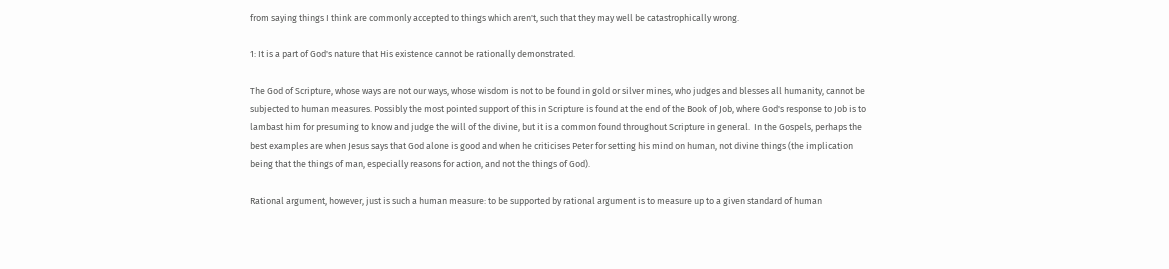from saying things I think are commonly accepted to things which aren't, such that they may well be catastrophically wrong.

1: It is a part of God's nature that His existence cannot be rationally demonstrated.

The God of Scripture, whose ways are not our ways, whose wisdom is not to be found in gold or silver mines, who judges and blesses all humanity, cannot be subjected to human measures. Possibly the most pointed support of this in Scripture is found at the end of the Book of Job, where God's response to Job is to lambast him for presuming to know and judge the will of the divine, but it is a common found throughout Scripture in general.  In the Gospels, perhaps the best examples are when Jesus says that God alone is good and when he criticises Peter for setting his mind on human, not divine things (the implication being that the things of man, especially reasons for action, and not the things of God).

Rational argument, however, just is such a human measure: to be supported by rational argument is to measure up to a given standard of human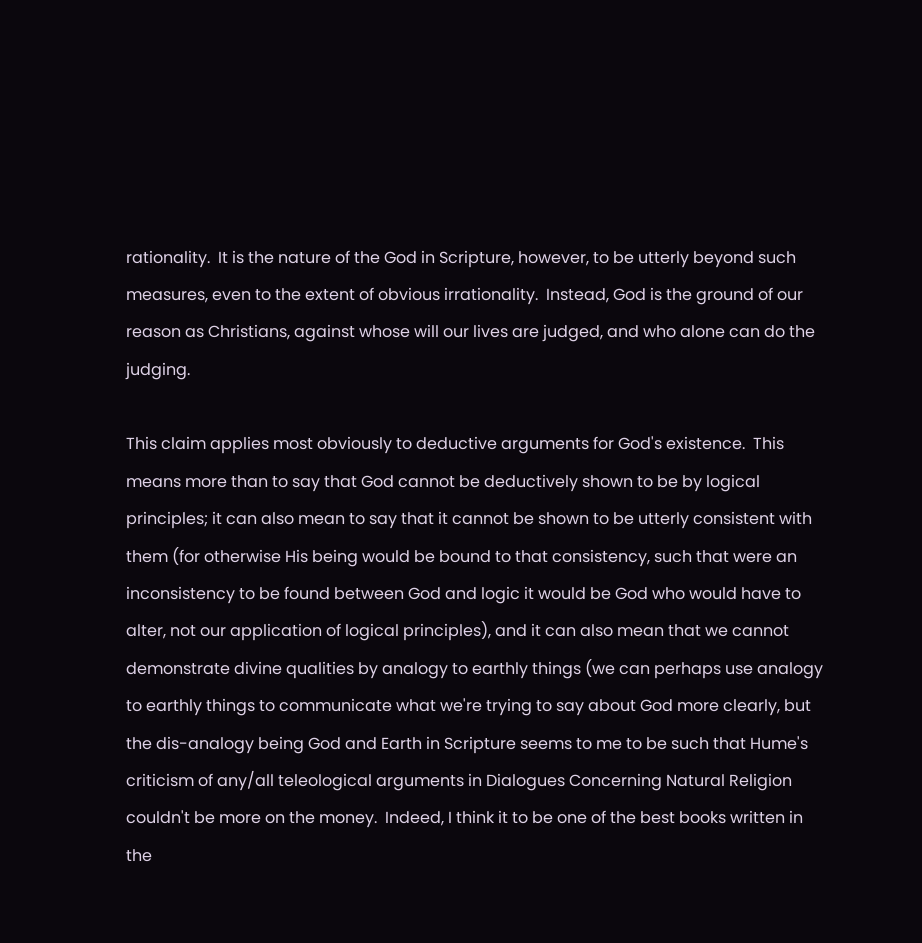rationality.  It is the nature of the God in Scripture, however, to be utterly beyond such measures, even to the extent of obvious irrationality.  Instead, God is the ground of our reason as Christians, against whose will our lives are judged, and who alone can do the judging.

This claim applies most obviously to deductive arguments for God's existence.  This means more than to say that God cannot be deductively shown to be by logical principles; it can also mean to say that it cannot be shown to be utterly consistent with them (for otherwise His being would be bound to that consistency, such that were an inconsistency to be found between God and logic it would be God who would have to alter, not our application of logical principles), and it can also mean that we cannot demonstrate divine qualities by analogy to earthly things (we can perhaps use analogy to earthly things to communicate what we're trying to say about God more clearly, but the dis-analogy being God and Earth in Scripture seems to me to be such that Hume's criticism of any/all teleological arguments in Dialogues Concerning Natural Religion couldn't be more on the money.  Indeed, I think it to be one of the best books written in the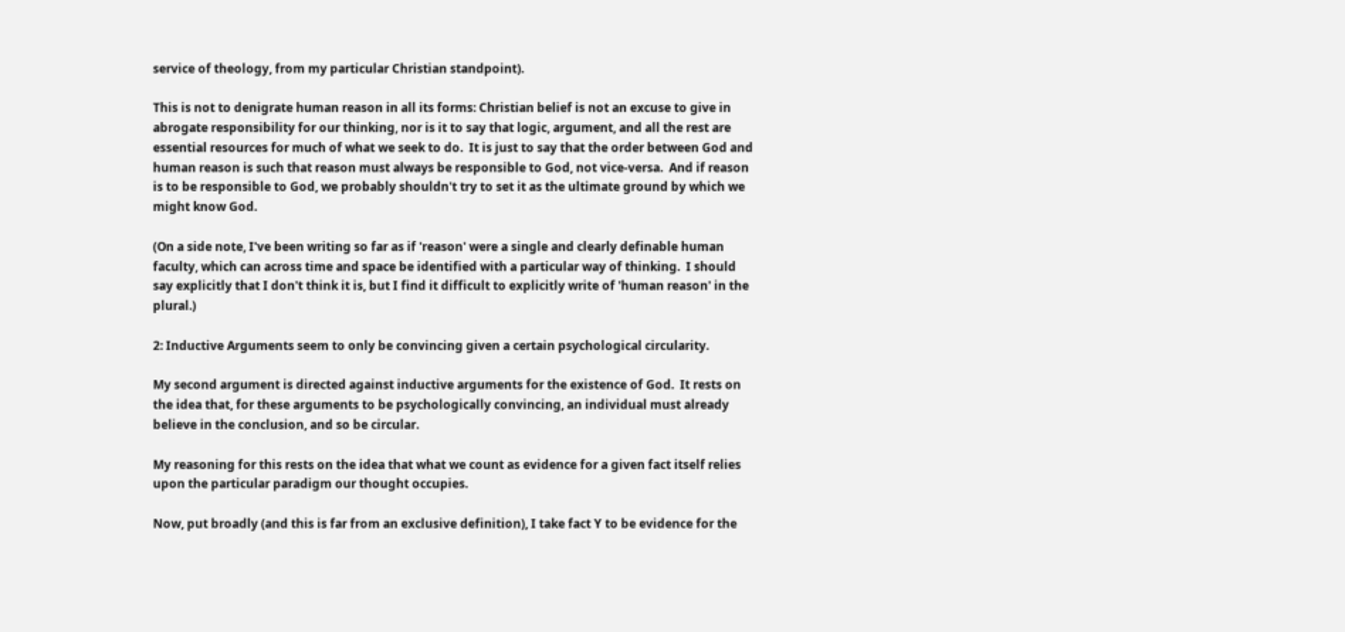service of theology, from my particular Christian standpoint).

This is not to denigrate human reason in all its forms: Christian belief is not an excuse to give in abrogate responsibility for our thinking, nor is it to say that logic, argument, and all the rest are essential resources for much of what we seek to do.  It is just to say that the order between God and human reason is such that reason must always be responsible to God, not vice-versa.  And if reason is to be responsible to God, we probably shouldn't try to set it as the ultimate ground by which we might know God.

(On a side note, I've been writing so far as if 'reason' were a single and clearly definable human faculty, which can across time and space be identified with a particular way of thinking.  I should say explicitly that I don't think it is, but I find it difficult to explicitly write of 'human reason' in the plural.)

2: Inductive Arguments seem to only be convincing given a certain psychological circularity.

My second argument is directed against inductive arguments for the existence of God.  It rests on the idea that, for these arguments to be psychologically convincing, an individual must already believe in the conclusion, and so be circular.

My reasoning for this rests on the idea that what we count as evidence for a given fact itself relies upon the particular paradigm our thought occupies.

Now, put broadly (and this is far from an exclusive definition), I take fact Y to be evidence for the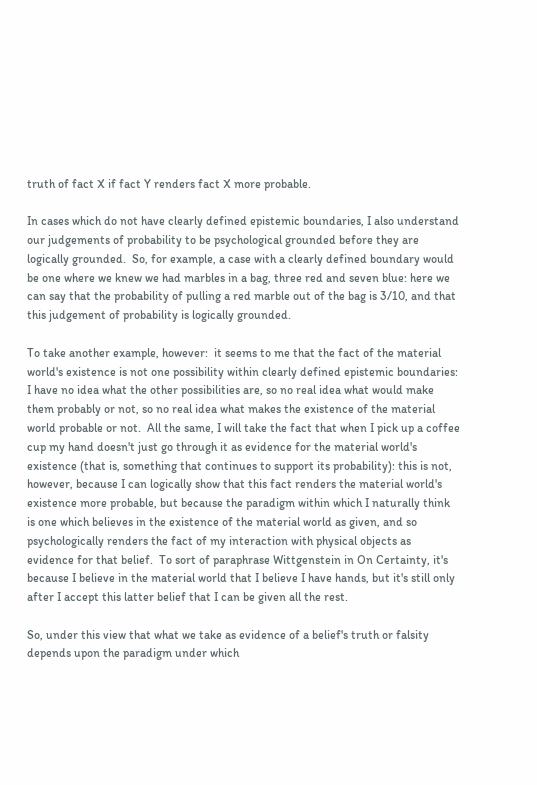truth of fact X if fact Y renders fact X more probable.

In cases which do not have clearly defined epistemic boundaries, I also understand our judgements of probability to be psychological grounded before they are logically grounded.  So, for example, a case with a clearly defined boundary would be one where we knew we had marbles in a bag, three red and seven blue: here we can say that the probability of pulling a red marble out of the bag is 3/10, and that this judgement of probability is logically grounded.

To take another example, however:  it seems to me that the fact of the material world's existence is not one possibility within clearly defined epistemic boundaries: I have no idea what the other possibilities are, so no real idea what would make them probably or not, so no real idea what makes the existence of the material world probable or not.  All the same, I will take the fact that when I pick up a coffee cup my hand doesn't just go through it as evidence for the material world's existence (that is, something that continues to support its probability): this is not, however, because I can logically show that this fact renders the material world's existence more probable, but because the paradigm within which I naturally think is one which believes in the existence of the material world as given, and so psychologically renders the fact of my interaction with physical objects as evidence for that belief.  To sort of paraphrase Wittgenstein in On Certainty, it's because I believe in the material world that I believe I have hands, but it's still only after I accept this latter belief that I can be given all the rest.

So, under this view that what we take as evidence of a belief's truth or falsity depends upon the paradigm under which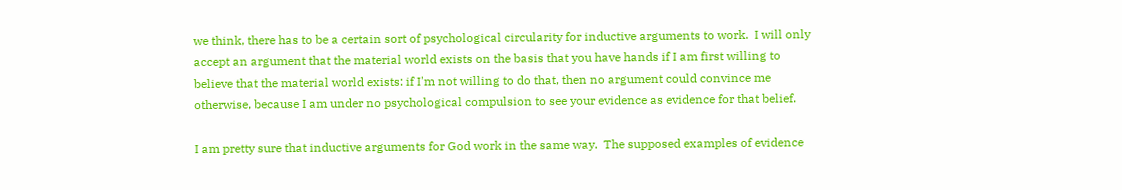we think, there has to be a certain sort of psychological circularity for inductive arguments to work.  I will only accept an argument that the material world exists on the basis that you have hands if I am first willing to believe that the material world exists: if I'm not willing to do that, then no argument could convince me otherwise, because I am under no psychological compulsion to see your evidence as evidence for that belief.

I am pretty sure that inductive arguments for God work in the same way.  The supposed examples of evidence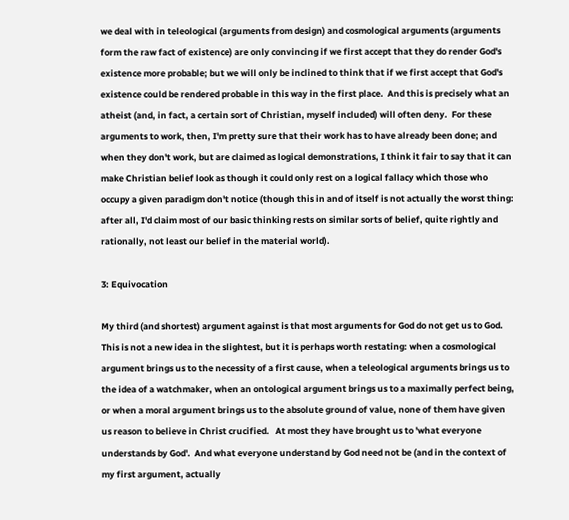we deal with in teleological (arguments from design) and cosmological arguments (arguments form the raw fact of existence) are only convincing if we first accept that they do render God's existence more probable; but we will only be inclined to think that if we first accept that God's existence could be rendered probable in this way in the first place.  And this is precisely what an atheist (and, in fact, a certain sort of Christian, myself included) will often deny.  For these arguments to work, then, I'm pretty sure that their work has to have already been done; and when they don't work, but are claimed as logical demonstrations, I think it fair to say that it can make Christian belief look as though it could only rest on a logical fallacy which those who occupy a given paradigm don't notice (though this in and of itself is not actually the worst thing: after all, I'd claim most of our basic thinking rests on similar sorts of belief, quite rightly and rationally, not least our belief in the material world).

3: Equivocation

My third (and shortest) argument against is that most arguments for God do not get us to God.  This is not a new idea in the slightest, but it is perhaps worth restating: when a cosmological argument brings us to the necessity of a first cause, when a teleological arguments brings us to the idea of a watchmaker, when an ontological argument brings us to a maximally perfect being, or when a moral argument brings us to the absolute ground of value, none of them have given us reason to believe in Christ crucified.   At most they have brought us to 'what everyone understands by God'.  And what everyone understand by God need not be (and in the context of my first argument, actually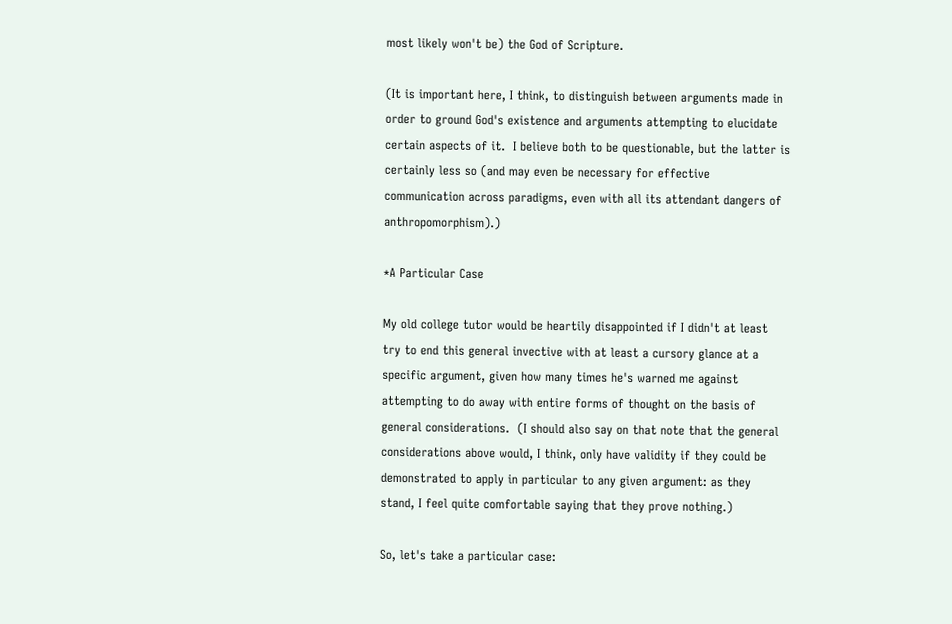most likely won't be) the God of Scripture.

(It is important here, I think, to distinguish between arguments made in order to ground God's existence and arguments attempting to elucidate certain aspects of it.  I believe both to be questionable, but the latter is certainly less so (and may even be necessary for effective communication across paradigms, even with all its attendant dangers of anthropomorphism).)

*A Particular Case

My old college tutor would be heartily disappointed if I didn't at least try to end this general invective with at least a cursory glance at a specific argument, given how many times he's warned me against attempting to do away with entire forms of thought on the basis of general considerations.  (I should also say on that note that the general considerations above would, I think, only have validity if they could be demonstrated to apply in particular to any given argument: as they stand, I feel quite comfortable saying that they prove nothing.)

So, let's take a particular case: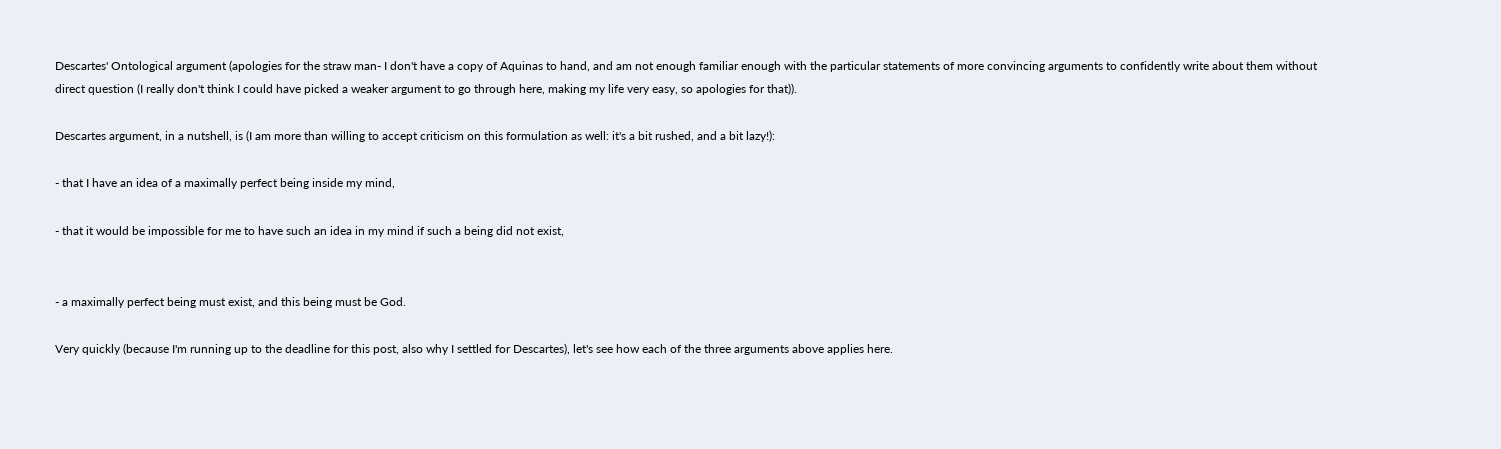Descartes' Ontological argument (apologies for the straw man- I don't have a copy of Aquinas to hand, and am not enough familiar enough with the particular statements of more convincing arguments to confidently write about them without direct question (I really don't think I could have picked a weaker argument to go through here, making my life very easy, so apologies for that)).

Descartes argument, in a nutshell, is (I am more than willing to accept criticism on this formulation as well: it's a bit rushed, and a bit lazy!):

- that I have an idea of a maximally perfect being inside my mind,

- that it would be impossible for me to have such an idea in my mind if such a being did not exist,


- a maximally perfect being must exist, and this being must be God.

Very quickly (because I'm running up to the deadline for this post, also why I settled for Descartes), let's see how each of the three arguments above applies here.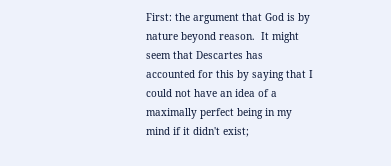First: the argument that God is by nature beyond reason.  It might seem that Descartes has accounted for this by saying that I could not have an idea of a maximally perfect being in my mind if it didn't exist;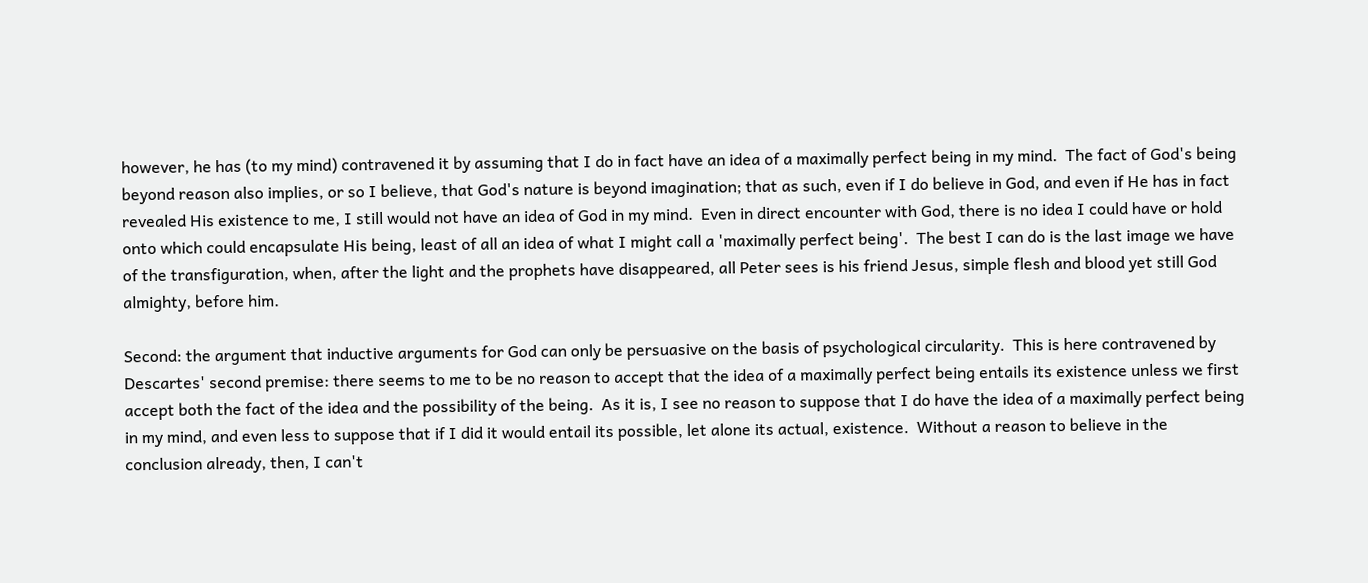however, he has (to my mind) contravened it by assuming that I do in fact have an idea of a maximally perfect being in my mind.  The fact of God's being beyond reason also implies, or so I believe, that God's nature is beyond imagination; that as such, even if I do believe in God, and even if He has in fact revealed His existence to me, I still would not have an idea of God in my mind.  Even in direct encounter with God, there is no idea I could have or hold onto which could encapsulate His being, least of all an idea of what I might call a 'maximally perfect being'.  The best I can do is the last image we have of the transfiguration, when, after the light and the prophets have disappeared, all Peter sees is his friend Jesus, simple flesh and blood yet still God almighty, before him.

Second: the argument that inductive arguments for God can only be persuasive on the basis of psychological circularity.  This is here contravened by Descartes' second premise: there seems to me to be no reason to accept that the idea of a maximally perfect being entails its existence unless we first accept both the fact of the idea and the possibility of the being.  As it is, I see no reason to suppose that I do have the idea of a maximally perfect being in my mind, and even less to suppose that if I did it would entail its possible, let alone its actual, existence.  Without a reason to believe in the conclusion already, then, I can't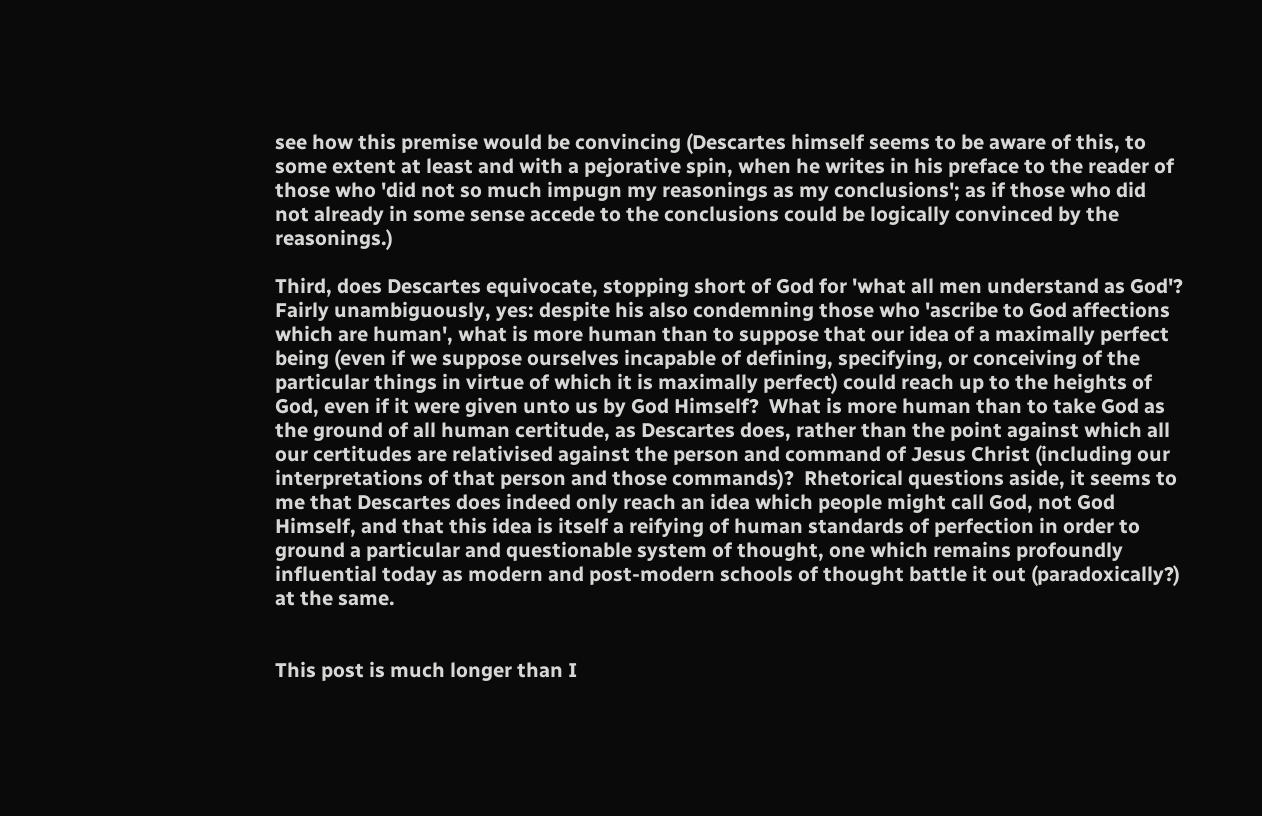see how this premise would be convincing (Descartes himself seems to be aware of this, to some extent at least and with a pejorative spin, when he writes in his preface to the reader of those who 'did not so much impugn my reasonings as my conclusions'; as if those who did not already in some sense accede to the conclusions could be logically convinced by the reasonings.)

Third, does Descartes equivocate, stopping short of God for 'what all men understand as God'?  Fairly unambiguously, yes: despite his also condemning those who 'ascribe to God affections which are human', what is more human than to suppose that our idea of a maximally perfect being (even if we suppose ourselves incapable of defining, specifying, or conceiving of the particular things in virtue of which it is maximally perfect) could reach up to the heights of God, even if it were given unto us by God Himself?  What is more human than to take God as the ground of all human certitude, as Descartes does, rather than the point against which all our certitudes are relativised against the person and command of Jesus Christ (including our interpretations of that person and those commands)?  Rhetorical questions aside, it seems to me that Descartes does indeed only reach an idea which people might call God, not God Himself, and that this idea is itself a reifying of human standards of perfection in order to ground a particular and questionable system of thought, one which remains profoundly influential today as modern and post-modern schools of thought battle it out (paradoxically?) at the same.


This post is much longer than I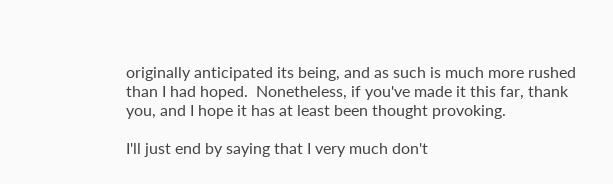originally anticipated its being, and as such is much more rushed than I had hoped.  Nonetheless, if you've made it this far, thank you, and I hope it has at least been thought provoking.

I'll just end by saying that I very much don't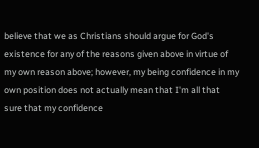believe that we as Christians should argue for God's existence for any of the reasons given above in virtue of my own reason above; however, my being confidence in my own position does not actually mean that I'm all that sure that my confidence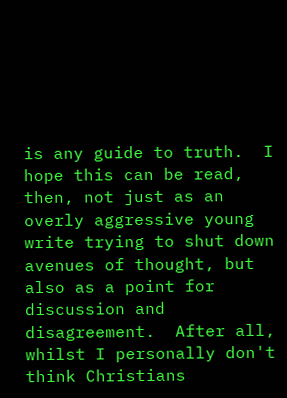is any guide to truth.  I hope this can be read, then, not just as an overly aggressive young write trying to shut down avenues of thought, but also as a point for discussion and disagreement.  After all, whilst I personally don't think Christians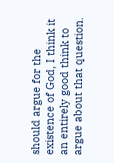should argue for the existence of God, I think it an entirely good think to argue about that question.